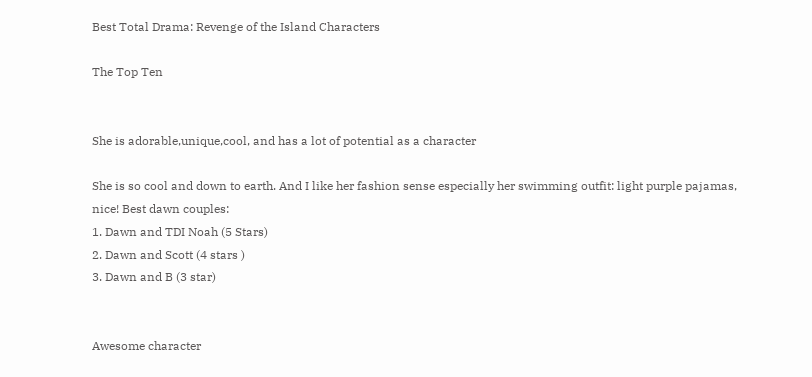Best Total Drama: Revenge of the Island Characters

The Top Ten


She is adorable,unique,cool, and has a lot of potential as a character

She is so cool and down to earth. And I like her fashion sense especially her swimming outfit: light purple pajamas, nice! Best dawn couples:
1. Dawn and TDI Noah (5 Stars)
2. Dawn and Scott (4 stars )
3. Dawn and B (3 star)


Awesome character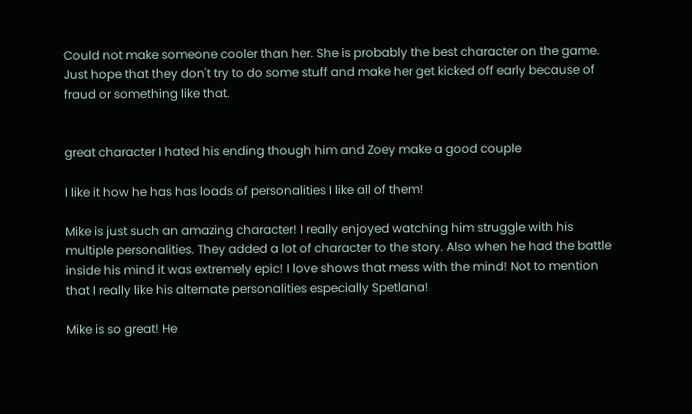Could not make someone cooler than her. She is probably the best character on the game. Just hope that they don't try to do some stuff and make her get kicked off early because of fraud or something like that.


great character I hated his ending though him and Zoey make a good couple

I like it how he has has loads of personalities I like all of them!

Mike is just such an amazing character! I really enjoyed watching him struggle with his multiple personalities. They added a lot of character to the story. Also when he had the battle inside his mind it was extremely epic! I love shows that mess with the mind! Not to mention that I really like his alternate personalities especially Spetlana!

Mike is so great! He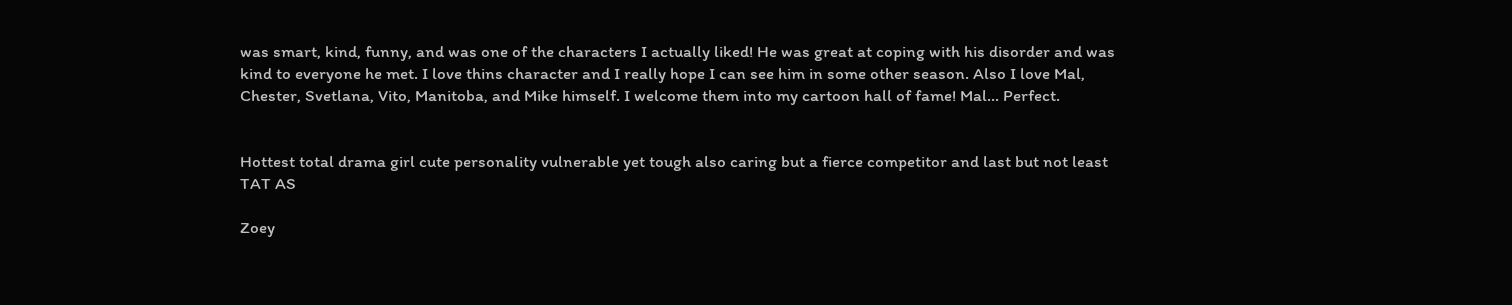was smart, kind, funny, and was one of the characters I actually liked! He was great at coping with his disorder and was kind to everyone he met. I love thins character and I really hope I can see him in some other season. Also I love Mal, Chester, Svetlana, Vito, Manitoba, and Mike himself. I welcome them into my cartoon hall of fame! Mal... Perfect.


Hottest total drama girl cute personality vulnerable yet tough also caring but a fierce competitor and last but not least TAT AS

Zoey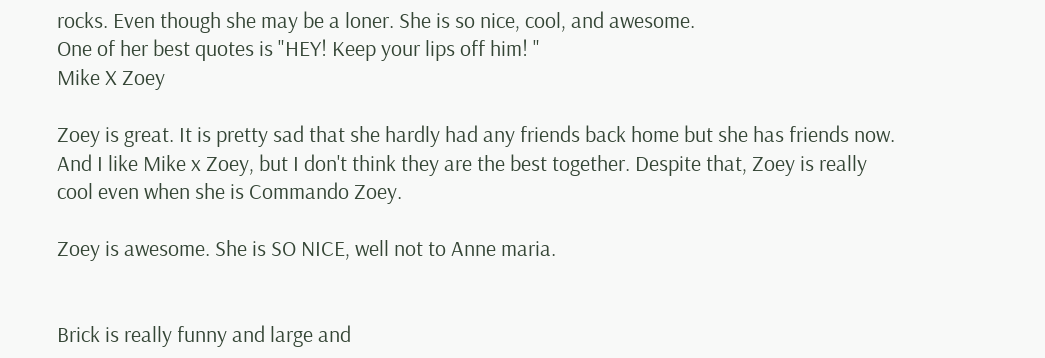rocks. Even though she may be a loner. She is so nice, cool, and awesome.
One of her best quotes is "HEY! Keep your lips off him! "
Mike X Zoey

Zoey is great. It is pretty sad that she hardly had any friends back home but she has friends now. And I like Mike x Zoey, but I don't think they are the best together. Despite that, Zoey is really cool even when she is Commando Zoey.

Zoey is awesome. She is SO NICE, well not to Anne maria.


Brick is really funny and large and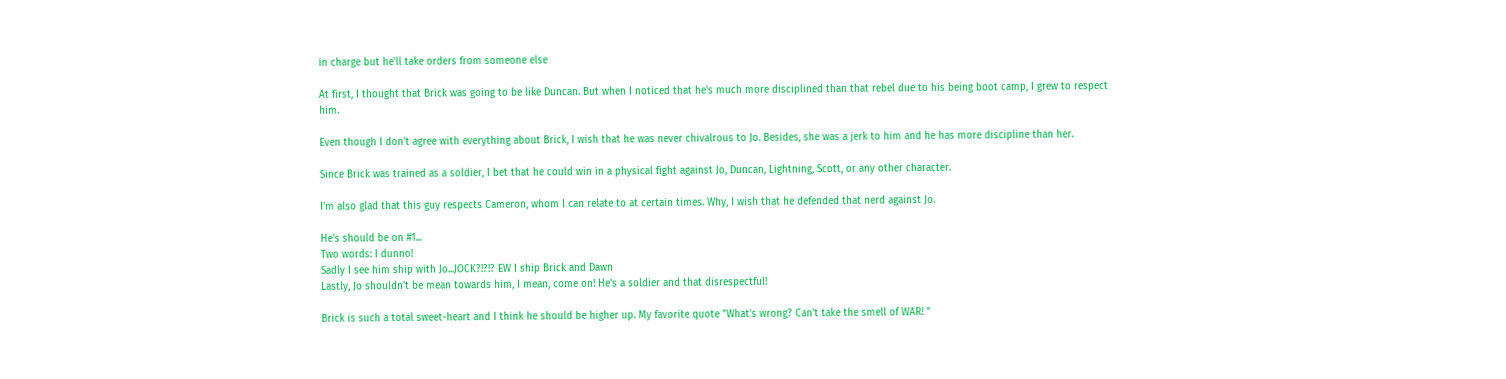in charge but he'll take orders from someone else

At first, I thought that Brick was going to be like Duncan. But when I noticed that he's much more disciplined than that rebel due to his being boot camp, I grew to respect him.

Even though I don't agree with everything about Brick, I wish that he was never chivalrous to Jo. Besides, she was a jerk to him and he has more discipline than her.

Since Brick was trained as a soldier, I bet that he could win in a physical fight against Jo, Duncan, Lightning, Scott, or any other character.

I'm also glad that this guy respects Cameron, whom I can relate to at certain times. Why, I wish that he defended that nerd against Jo.

He's should be on #1...
Two words: I dunno!
Sadly I see him ship with Jo...JOCK?!?!? EW I ship Brick and Dawn
Lastly, Jo shouldn't be mean towards him, I mean, come on! He's a soldier and that disrespectful!

Brick is such a total sweet-heart and I think he should be higher up. My favorite quote "What's wrong? Can't take the smell of WAR! "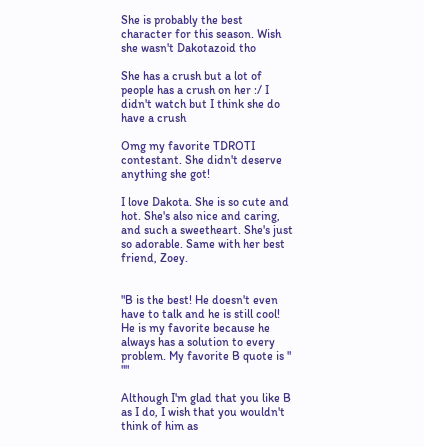She is probably the best character for this season. Wish she wasn't Dakotazoid tho

She has a crush but a lot of people has a crush on her :/ I didn't watch but I think she do have a crush

Omg my favorite TDROTI contestant. She didn't deserve anything she got!

I love Dakota. She is so cute and hot. She's also nice and caring, and such a sweetheart. She's just so adorable. Same with her best friend, Zoey.


"B is the best! He doesn't even have to talk and he is still cool! He is my favorite because he always has a solution to every problem. My favorite B quote is " ""

Although I'm glad that you like B as I do, I wish that you wouldn't think of him as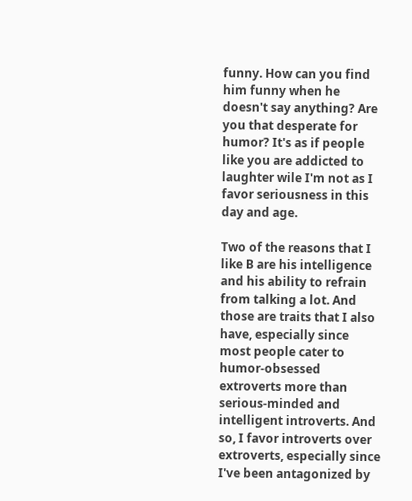funny. How can you find him funny when he doesn't say anything? Are you that desperate for humor? It's as if people like you are addicted to laughter wile I'm not as I favor seriousness in this day and age.

Two of the reasons that I like B are his intelligence and his ability to refrain from talking a lot. And those are traits that I also have, especially since most people cater to humor-obsessed extroverts more than serious-minded and intelligent introverts. And so, I favor introverts over extroverts, especially since I've been antagonized by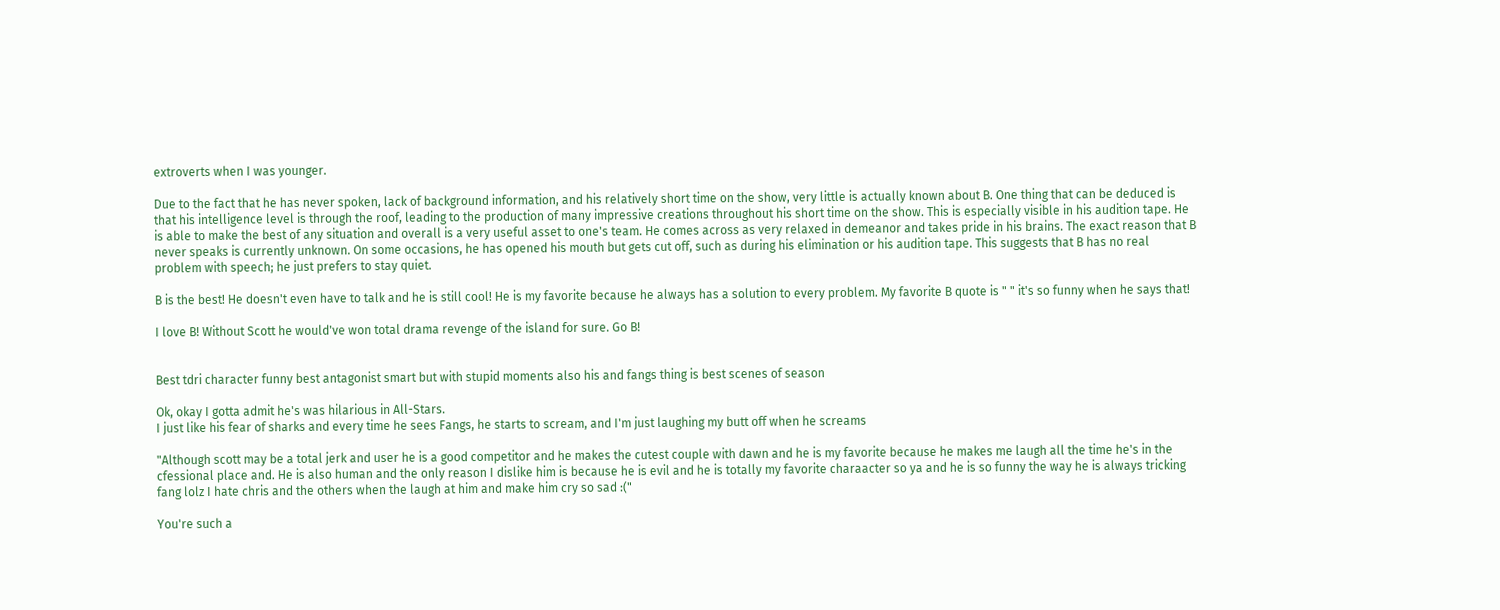extroverts when I was younger.

Due to the fact that he has never spoken, lack of background information, and his relatively short time on the show, very little is actually known about B. One thing that can be deduced is that his intelligence level is through the roof, leading to the production of many impressive creations throughout his short time on the show. This is especially visible in his audition tape. He is able to make the best of any situation and overall is a very useful asset to one's team. He comes across as very relaxed in demeanor and takes pride in his brains. The exact reason that B never speaks is currently unknown. On some occasions, he has opened his mouth but gets cut off, such as during his elimination or his audition tape. This suggests that B has no real problem with speech; he just prefers to stay quiet.

B is the best! He doesn't even have to talk and he is still cool! He is my favorite because he always has a solution to every problem. My favorite B quote is " " it's so funny when he says that!

I love B! Without Scott he would've won total drama revenge of the island for sure. Go B!


Best tdri character funny best antagonist smart but with stupid moments also his and fangs thing is best scenes of season

Ok, okay I gotta admit he's was hilarious in All-Stars.
I just like his fear of sharks and every time he sees Fangs, he starts to scream, and I'm just laughing my butt off when he screams

"Although scott may be a total jerk and user he is a good competitor and he makes the cutest couple with dawn and he is my favorite because he makes me laugh all the time he's in the cfessional place and. He is also human and the only reason I dislike him is because he is evil and he is totally my favorite charaacter so ya and he is so funny the way he is always tricking fang lolz I hate chris and the others when the laugh at him and make him cry so sad :("

You're such a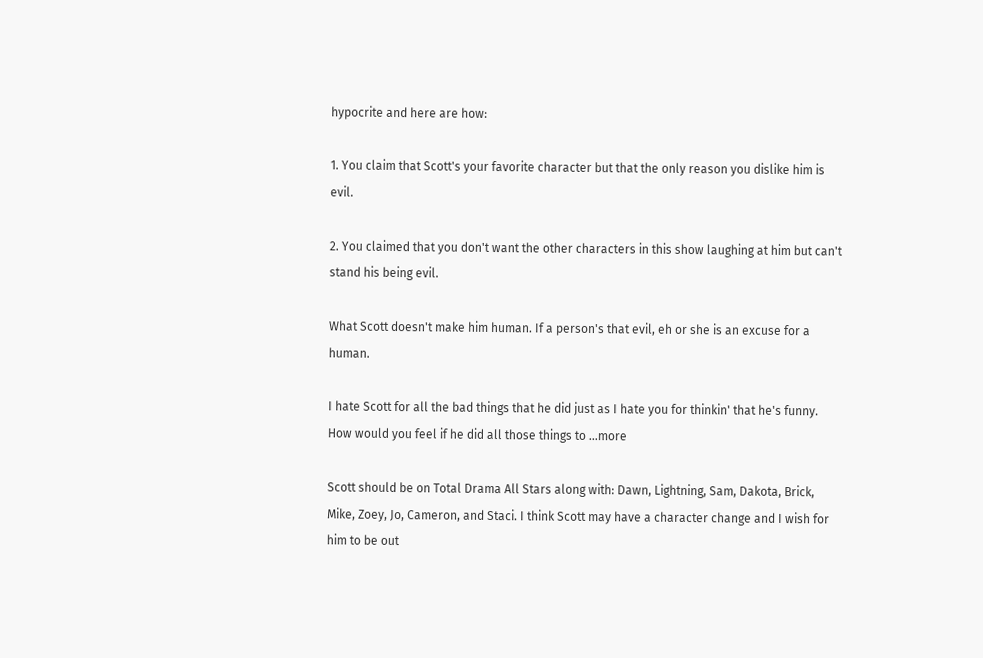hypocrite and here are how:

1. You claim that Scott's your favorite character but that the only reason you dislike him is evil.

2. You claimed that you don't want the other characters in this show laughing at him but can't stand his being evil.

What Scott doesn't make him human. If a person's that evil, eh or she is an excuse for a human.

I hate Scott for all the bad things that he did just as I hate you for thinkin' that he's funny. How would you feel if he did all those things to ...more

Scott should be on Total Drama All Stars along with: Dawn, Lightning, Sam, Dakota, Brick, Mike, Zoey, Jo, Cameron, and Staci. I think Scott may have a character change and I wish for him to be out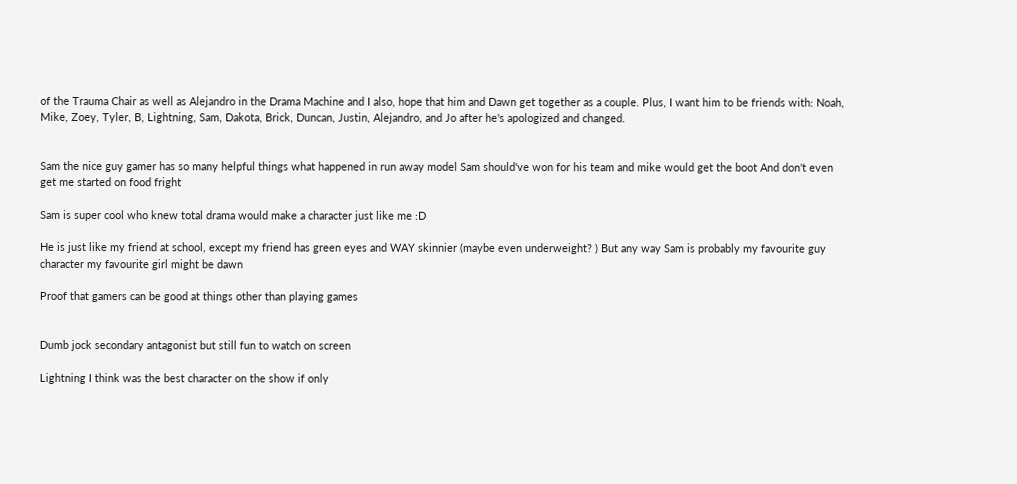of the Trauma Chair as well as Alejandro in the Drama Machine and I also, hope that him and Dawn get together as a couple. Plus, I want him to be friends with: Noah, Mike, Zoey, Tyler, B, Lightning, Sam, Dakota, Brick, Duncan, Justin, Alejandro, and Jo after he's apologized and changed.


Sam the nice guy gamer has so many helpful things what happened in run away model Sam should've won for his team and mike would get the boot And don't even get me started on food fright

Sam is super cool who knew total drama would make a character just like me :D

He is just like my friend at school, except my friend has green eyes and WAY skinnier (maybe even underweight? ) But any way Sam is probably my favourite guy character my favourite girl might be dawn

Proof that gamers can be good at things other than playing games


Dumb jock secondary antagonist but still fun to watch on screen

Lightning I think was the best character on the show if only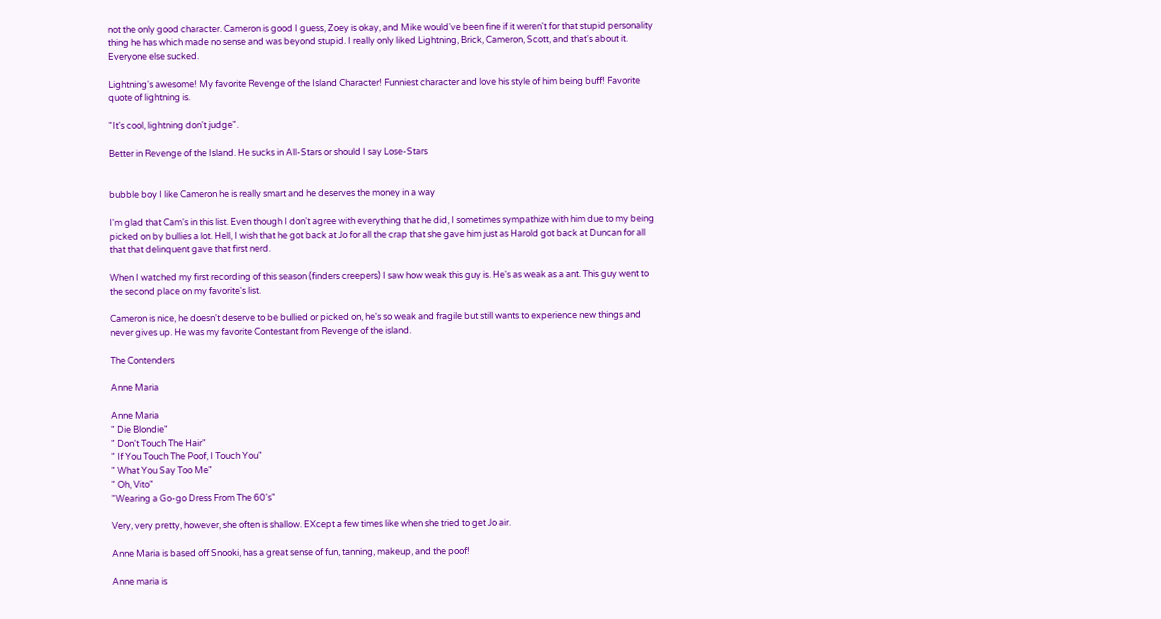not the only good character. Cameron is good I guess, Zoey is okay, and Mike would've been fine if it weren't for that stupid personality thing he has which made no sense and was beyond stupid. I really only liked Lightning, Brick, Cameron, Scott, and that's about it. Everyone else sucked.

Lightning's awesome! My favorite Revenge of the Island Character! Funniest character and love his style of him being buff! Favorite quote of lightning is.

"It's cool, lightning don't judge".

Better in Revenge of the Island. He sucks in All-Stars or should I say Lose-Stars


bubble boy I like Cameron he is really smart and he deserves the money in a way

I'm glad that Cam's in this list. Even though I don't agree with everything that he did, I sometimes sympathize with him due to my being picked on by bullies a lot. Hell, I wish that he got back at Jo for all the crap that she gave him just as Harold got back at Duncan for all that that delinquent gave that first nerd.

When I watched my first recording of this season (finders creepers) I saw how weak this guy is. He's as weak as a ant. This guy went to the second place on my favorite's list.

Cameron is nice, he doesn't deserve to be bullied or picked on, he's so weak and fragile but still wants to experience new things and never gives up. He was my favorite Contestant from Revenge of the island.

The Contenders

Anne Maria

Anne Maria
" Die Blondie"
" Don't Touch The Hair"
" If You Touch The Poof, I Touch You"
" What You Say Too Me"
" Oh, Vito"
"Wearing a Go-go Dress From The 60's"

Very, very pretty, however, she often is shallow. EXcept a few times like when she tried to get Jo air.

Anne Maria is based off Snooki, has a great sense of fun, tanning, makeup, and the poof!

Anne maria is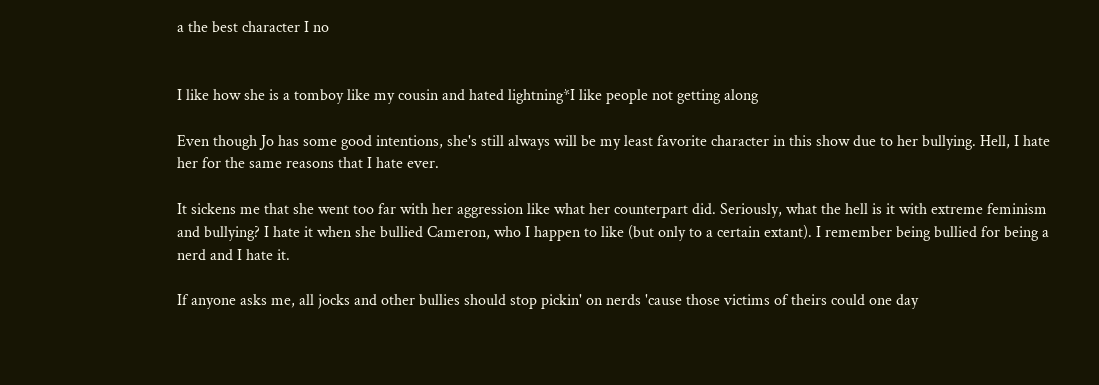a the best character I no


I like how she is a tomboy like my cousin and hated lightning*I like people not getting along

Even though Jo has some good intentions, she's still always will be my least favorite character in this show due to her bullying. Hell, I hate her for the same reasons that I hate ever.

It sickens me that she went too far with her aggression like what her counterpart did. Seriously, what the hell is it with extreme feminism and bullying? I hate it when she bullied Cameron, who I happen to like (but only to a certain extant). I remember being bullied for being a nerd and I hate it.

If anyone asks me, all jocks and other bullies should stop pickin' on nerds 'cause those victims of theirs could one day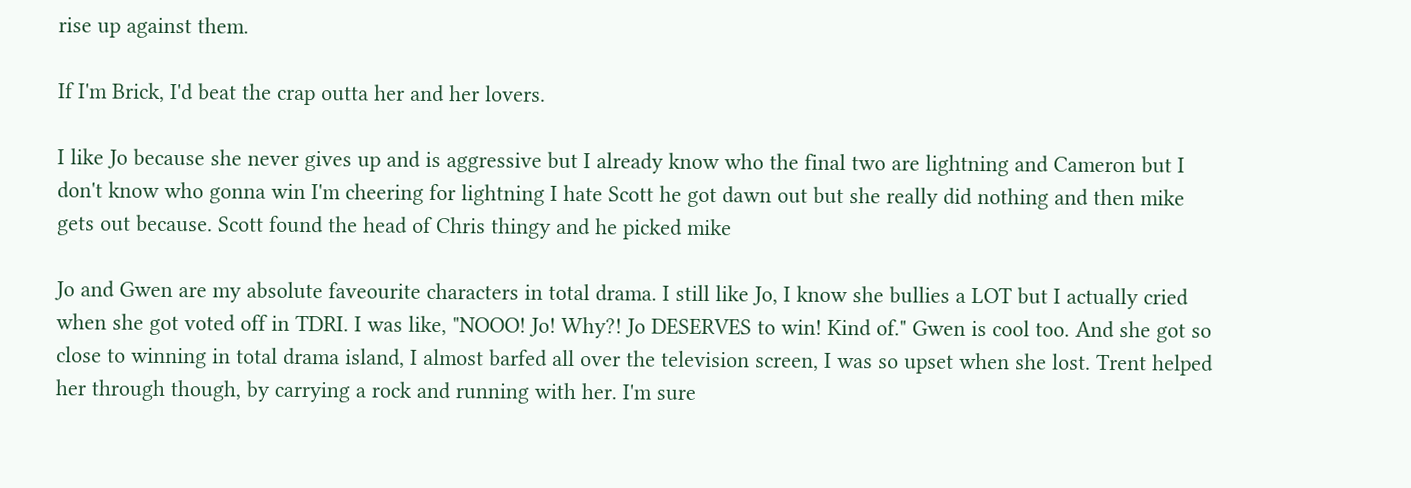rise up against them.

If I'm Brick, I'd beat the crap outta her and her lovers.

I like Jo because she never gives up and is aggressive but I already know who the final two are lightning and Cameron but I don't know who gonna win I'm cheering for lightning I hate Scott he got dawn out but she really did nothing and then mike gets out because. Scott found the head of Chris thingy and he picked mike

Jo and Gwen are my absolute faveourite characters in total drama. I still like Jo, I know she bullies a LOT but I actually cried when she got voted off in TDRI. I was like, "NOOO! Jo! Why?! Jo DESERVES to win! Kind of." Gwen is cool too. And she got so close to winning in total drama island, I almost barfed all over the television screen, I was so upset when she lost. Trent helped her through though, by carrying a rock and running with her. I'm sure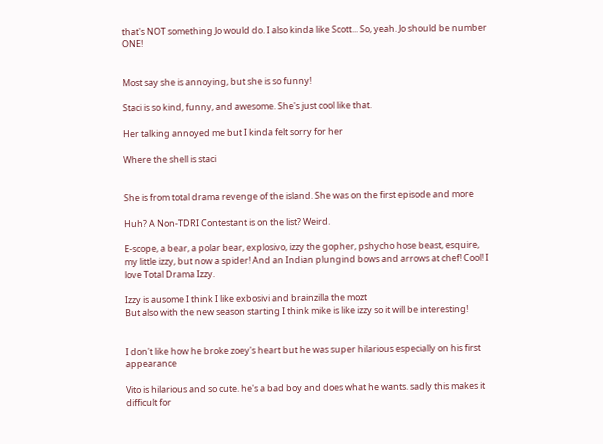that's NOT something Jo would do. I also kinda like Scott... So, yeah. Jo should be number ONE!


Most say she is annoying, but she is so funny!

Staci is so kind, funny, and awesome. She's just cool like that.

Her talking annoyed me but I kinda felt sorry for her

Where the shell is staci


She is from total drama revenge of the island. She was on the first episode and more

Huh? A Non-TDRI Contestant is on the list? Weird.

E-scope, a bear, a polar bear, explosivo, izzy the gopher, pshycho hose beast, esquire, my little izzy, but now a spider! And an Indian plungind bows and arrows at chef! Cool! I love Total Drama Izzy.

Izzy is ausome I think I like exbosivi and brainzilla the mozt
But also with the new season starting I think mike is like izzy so it will be interesting!


I don't like how he broke zoey's heart but he was super hilarious especially on his first appearance

Vito is hilarious and so cute. he's a bad boy and does what he wants. sadly this makes it difficult for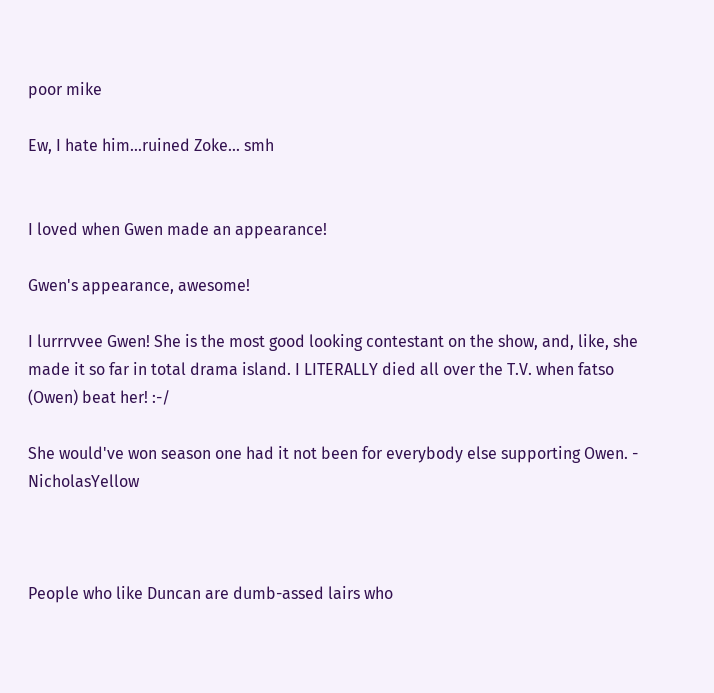poor mike

Ew, I hate him...ruined Zoke... smh


I loved when Gwen made an appearance!

Gwen's appearance, awesome!

I lurrrvvee Gwen! She is the most good looking contestant on the show, and, like, she made it so far in total drama island. I LITERALLY died all over the T.V. when fatso (Owen) beat her! :-/

She would've won season one had it not been for everybody else supporting Owen. - NicholasYellow



People who like Duncan are dumb-assed lairs who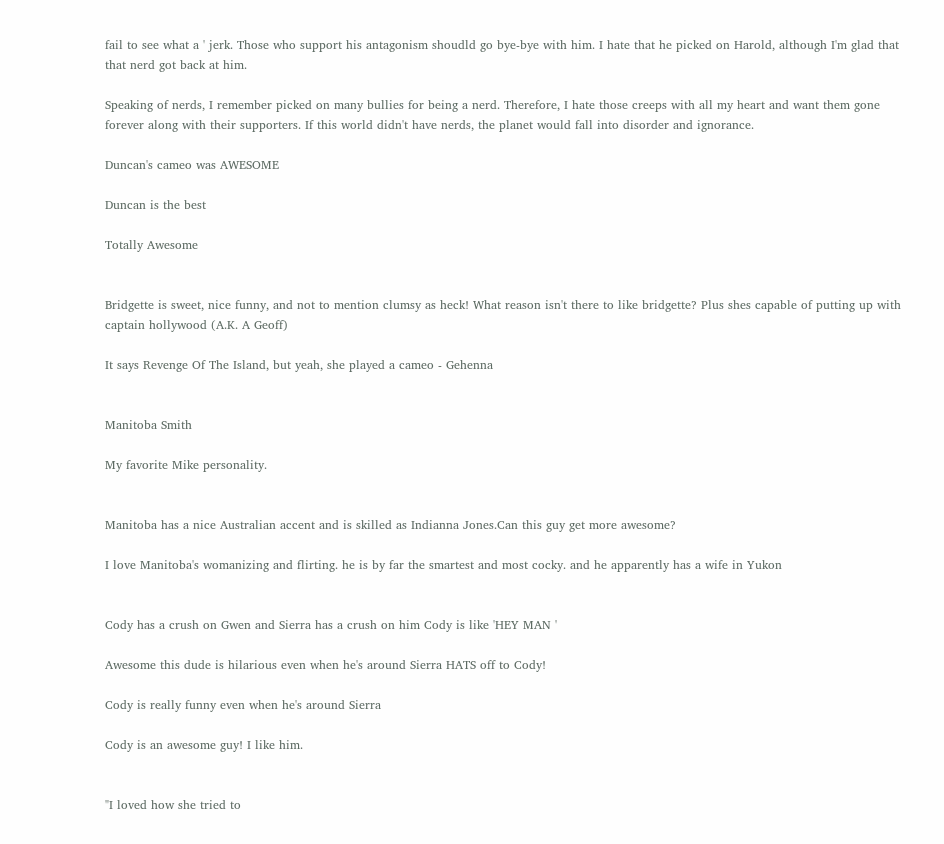fail to see what a ' jerk. Those who support his antagonism shoudld go bye-bye with him. I hate that he picked on Harold, although I'm glad that that nerd got back at him.

Speaking of nerds, I remember picked on many bullies for being a nerd. Therefore, I hate those creeps with all my heart and want them gone forever along with their supporters. If this world didn't have nerds, the planet would fall into disorder and ignorance.

Duncan's cameo was AWESOME

Duncan is the best

Totally Awesome


Bridgette is sweet, nice funny, and not to mention clumsy as heck! What reason isn't there to like bridgette? Plus shes capable of putting up with captain hollywood (A.K. A Geoff)

It says Revenge Of The Island, but yeah, she played a cameo - Gehenna


Manitoba Smith

My favorite Mike personality.


Manitoba has a nice Australian accent and is skilled as Indianna Jones.Can this guy get more awesome?

I love Manitoba's womanizing and flirting. he is by far the smartest and most cocky. and he apparently has a wife in Yukon


Cody has a crush on Gwen and Sierra has a crush on him Cody is like 'HEY MAN '

Awesome this dude is hilarious even when he's around Sierra HATS off to Cody!

Cody is really funny even when he's around Sierra

Cody is an awesome guy! I like him.


"I loved how she tried to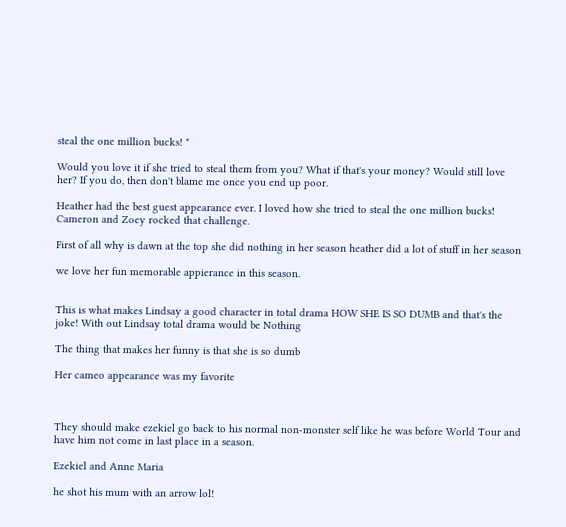steal the one million bucks! "

Would you love it if she tried to steal them from you? What if that's your money? Would still love her? If you do, then don't blame me once you end up poor.

Heather had the best guest appearance ever. I loved how she tried to steal the one million bucks! Cameron and Zoey rocked that challenge.

First of all why is dawn at the top she did nothing in her season heather did a lot of stuff in her season

we love her fun memorable appierance in this season.


This is what makes Lindsay a good character in total drama HOW SHE IS SO DUMB and that's the joke! With out Lindsay total drama would be Nothing

The thing that makes her funny is that she is so dumb

Her cameo appearance was my favorite



They should make ezekiel go back to his normal non-monster self like he was before World Tour and have him not come in last place in a season.

Ezekiel and Anne Maria

he shot his mum with an arrow lol!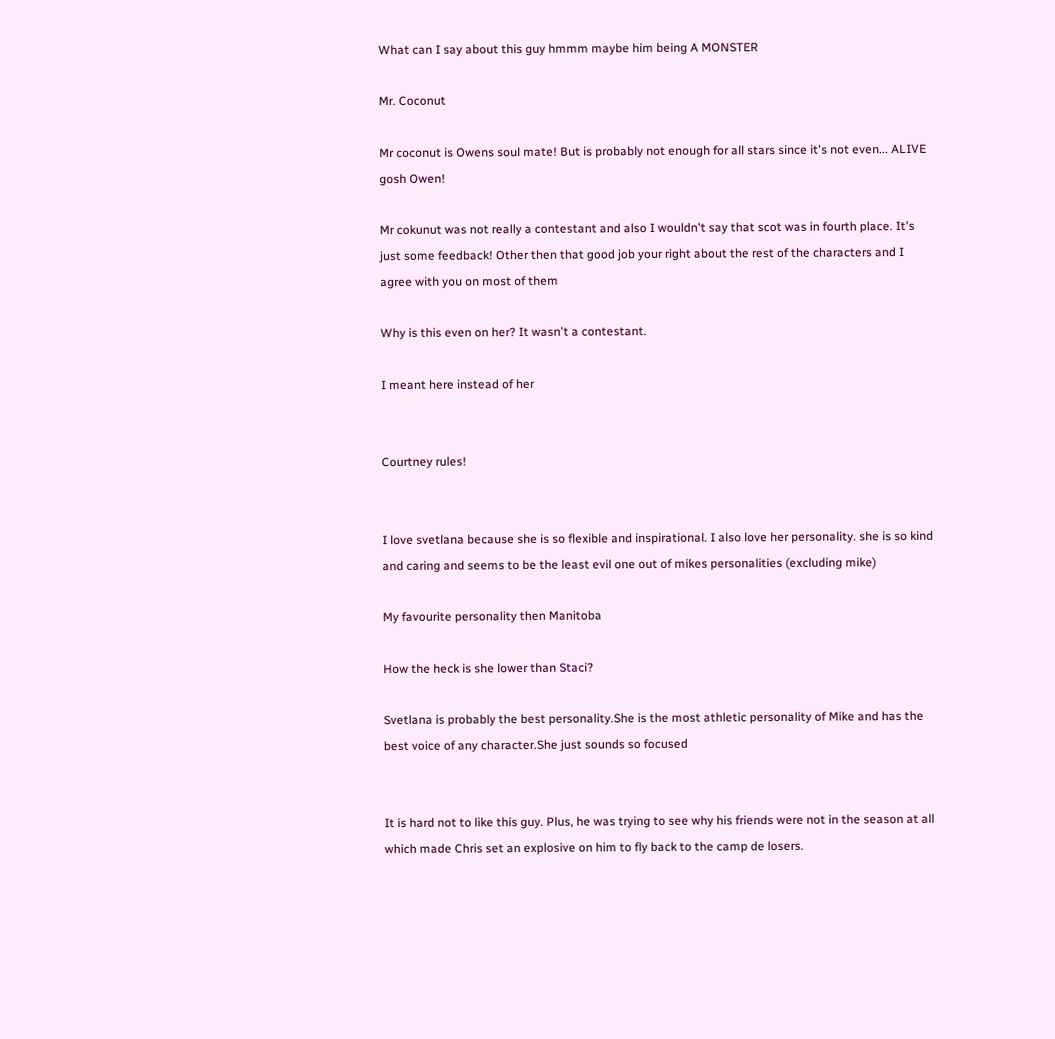What can I say about this guy hmmm maybe him being A MONSTER

Mr. Coconut

Mr coconut is Owens soul mate! But is probably not enough for all stars since it's not even... ALIVE gosh Owen!

Mr cokunut was not really a contestant and also I wouldn't say that scot was in fourth place. It's just some feedback! Other then that good job your right about the rest of the characters and I agree with you on most of them

Why is this even on her? It wasn't a contestant.

I meant here instead of her


Courtney rules!


I love svetlana because she is so flexible and inspirational. I also love her personality. she is so kind and caring and seems to be the least evil one out of mikes personalities (excluding mike)

My favourite personality then Manitoba

How the heck is she lower than Staci?

Svetlana is probably the best personality.She is the most athletic personality of Mike and has the best voice of any character.She just sounds so focused


It is hard not to like this guy. Plus, he was trying to see why his friends were not in the season at all which made Chris set an explosive on him to fly back to the camp de losers.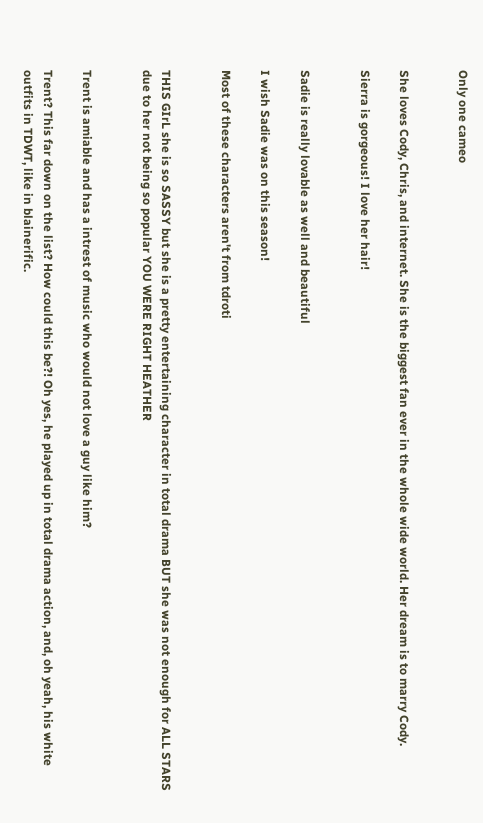Only one cameo


She loves Cody, Chris, and internet. She is the biggest fan ever in the whole wide world. Her dream is to marry Cody.

Sierra is gorgeous! I love her hair!


Sadie is really lovable as well and beautiful

I wish Sadie was on this season!

Most of these characters aren't from tdroti


THIS GIrL she is so SASSY but she is a pretty entertaining character in total drama BUT she was not enough for ALL STARS due to her not being so popular YOU WERE RIGHT HEATHER


Trent is amiable and has a intrest of music who would not love a guy like him?

Trent? This far down on the list? How could this be?! Oh yes, he played up in total drama action, and, oh yeah, his white outfits in TDWT, like in blainerific.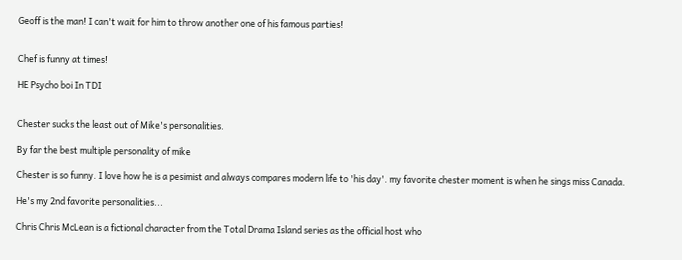Geoff is the man! I can't wait for him to throw another one of his famous parties!


Chef is funny at times!

HE Psycho boi In TDI


Chester sucks the least out of Mike's personalities.

By far the best multiple personality of mike

Chester is so funny. I love how he is a pesimist and always compares modern life to 'his day'. my favorite chester moment is when he sings miss Canada.

He's my 2nd favorite personalities...

Chris Chris McLean is a fictional character from the Total Drama Island series as the official host who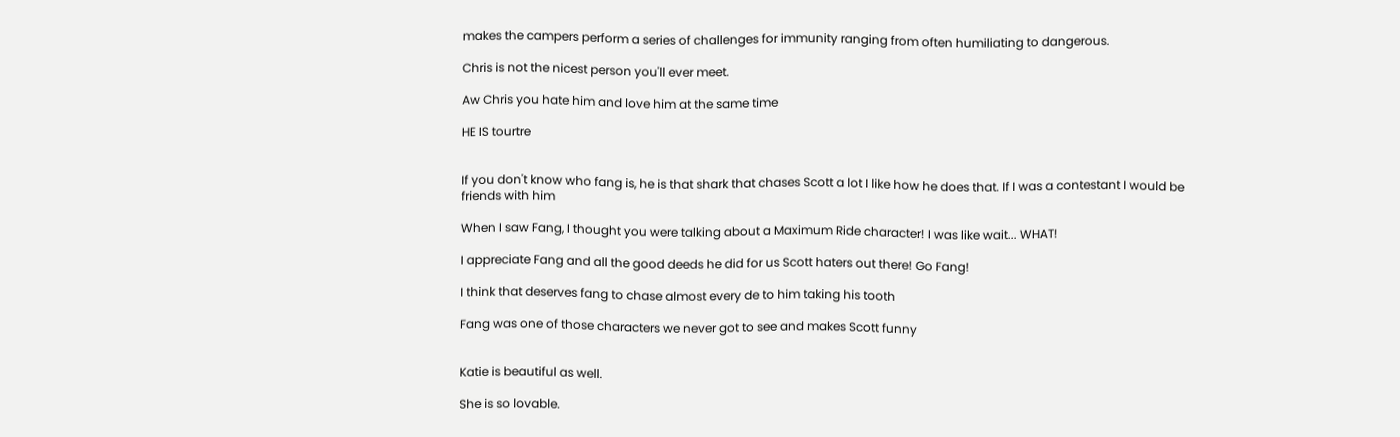makes the campers perform a series of challenges for immunity ranging from often humiliating to dangerous.

Chris is not the nicest person you'll ever meet.

Aw Chris you hate him and love him at the same time

HE IS tourtre


If you don't know who fang is, he is that shark that chases Scott a lot I like how he does that. If I was a contestant I would be friends with him

When I saw Fang, I thought you were talking about a Maximum Ride character! I was like wait... WHAT!

I appreciate Fang and all the good deeds he did for us Scott haters out there! Go Fang!

I think that deserves fang to chase almost every de to him taking his tooth

Fang was one of those characters we never got to see and makes Scott funny


Katie is beautiful as well.

She is so lovable.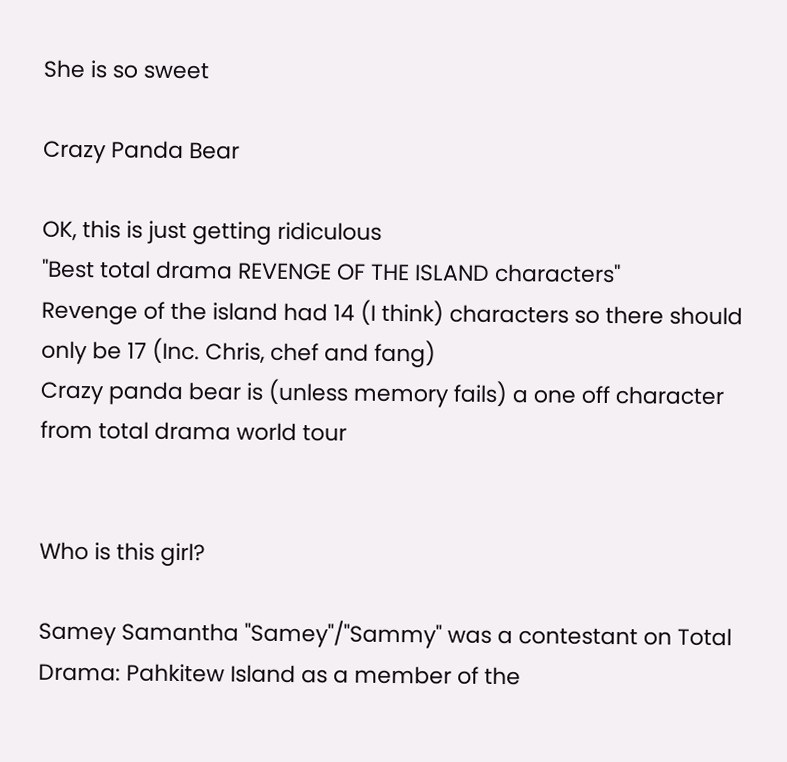She is so sweet

Crazy Panda Bear

OK, this is just getting ridiculous
"Best total drama REVENGE OF THE ISLAND characters"
Revenge of the island had 14 (I think) characters so there should only be 17 (Inc. Chris, chef and fang)
Crazy panda bear is (unless memory fails) a one off character from total drama world tour


Who is this girl?

Samey Samantha "Samey"/"Sammy" was a contestant on Total Drama: Pahkitew Island as a member of the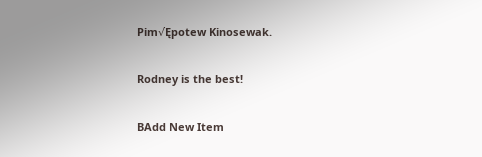Pim√Ępotew Kinosewak.

Rodney is the best!

BAdd New Item